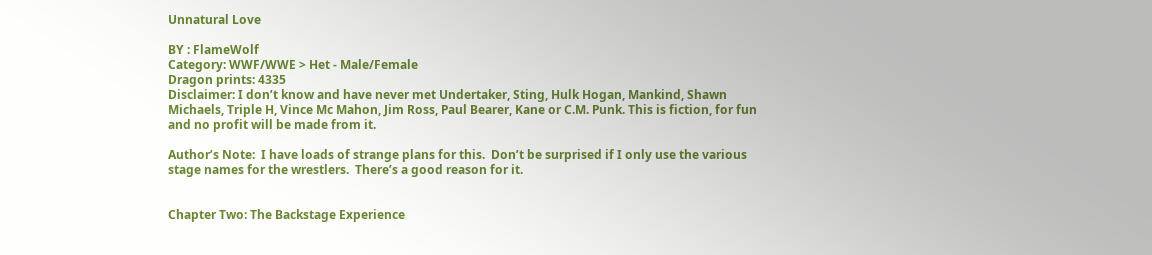Unnatural Love

BY : FlameWolf
Category: WWF/WWE > Het - Male/Female
Dragon prints: 4335
Disclaimer: I don’t know and have never met Undertaker, Sting, Hulk Hogan, Mankind, Shawn Michaels, Triple H, Vince Mc Mahon, Jim Ross, Paul Bearer, Kane or C.M. Punk. This is fiction, for fun and no profit will be made from it.

Author’s Note:  I have loads of strange plans for this.  Don’t be surprised if I only use the various stage names for the wrestlers.  There’s a good reason for it.


Chapter Two: The Backstage Experience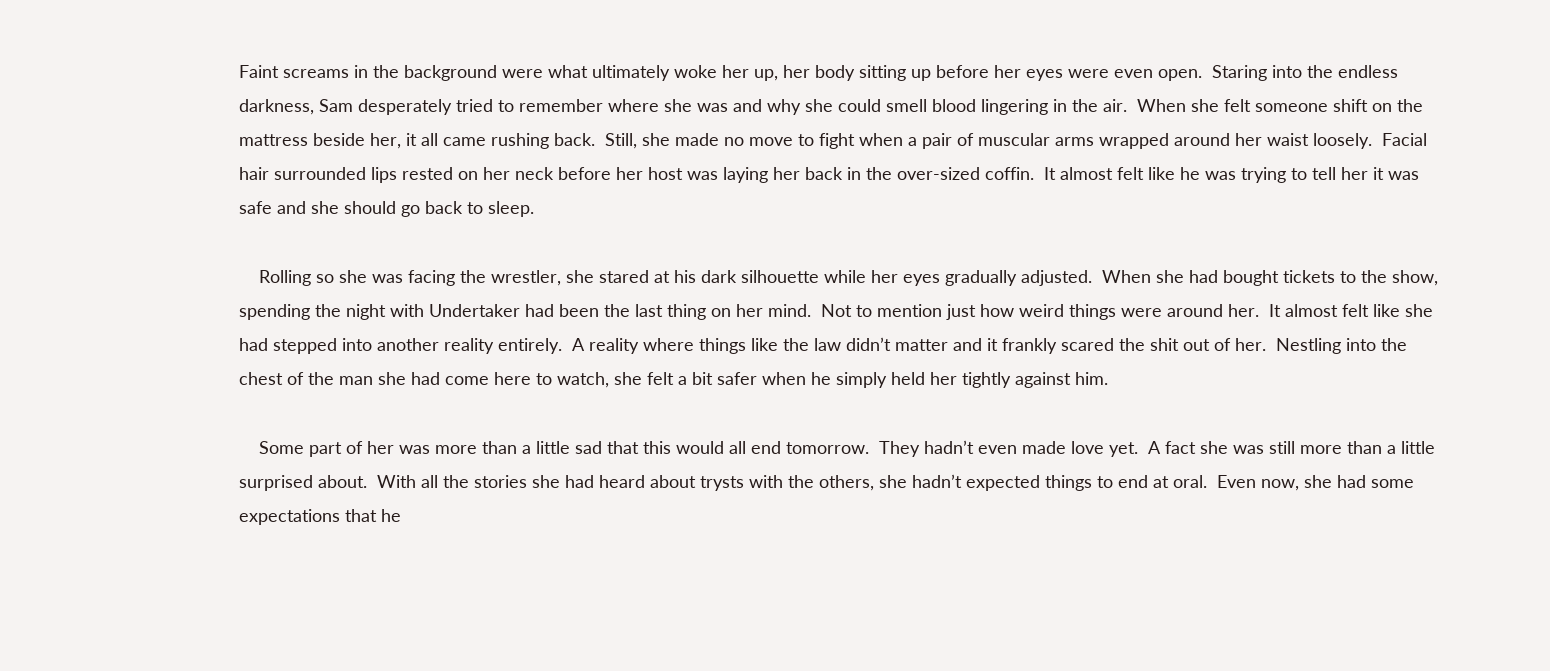Faint screams in the background were what ultimately woke her up, her body sitting up before her eyes were even open.  Staring into the endless darkness, Sam desperately tried to remember where she was and why she could smell blood lingering in the air.  When she felt someone shift on the mattress beside her, it all came rushing back.  Still, she made no move to fight when a pair of muscular arms wrapped around her waist loosely.  Facial hair surrounded lips rested on her neck before her host was laying her back in the over-sized coffin.  It almost felt like he was trying to tell her it was safe and she should go back to sleep.

    Rolling so she was facing the wrestler, she stared at his dark silhouette while her eyes gradually adjusted.  When she had bought tickets to the show, spending the night with Undertaker had been the last thing on her mind.  Not to mention just how weird things were around her.  It almost felt like she had stepped into another reality entirely.  A reality where things like the law didn’t matter and it frankly scared the shit out of her.  Nestling into the chest of the man she had come here to watch, she felt a bit safer when he simply held her tightly against him.

    Some part of her was more than a little sad that this would all end tomorrow.  They hadn’t even made love yet.  A fact she was still more than a little surprised about.  With all the stories she had heard about trysts with the others, she hadn’t expected things to end at oral.  Even now, she had some expectations that he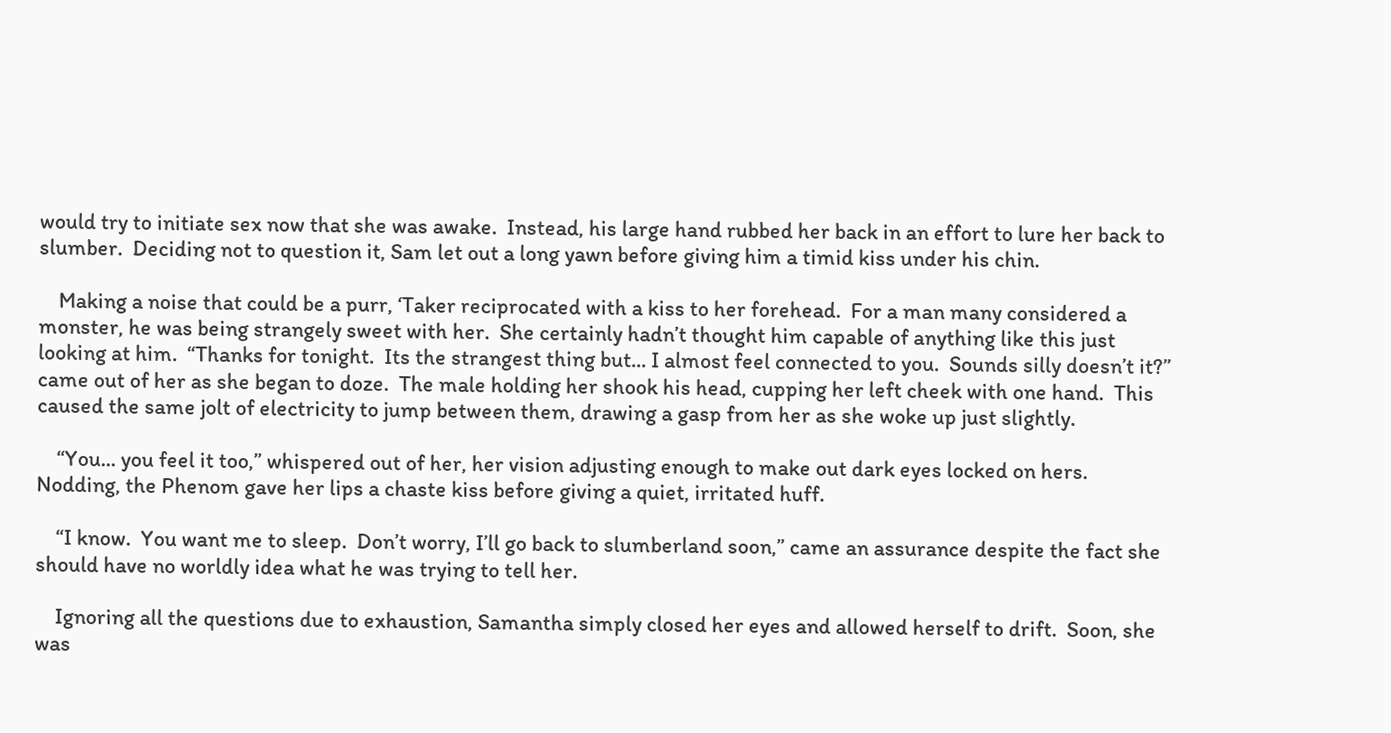would try to initiate sex now that she was awake.  Instead, his large hand rubbed her back in an effort to lure her back to slumber.  Deciding not to question it, Sam let out a long yawn before giving him a timid kiss under his chin.

    Making a noise that could be a purr, ‘Taker reciprocated with a kiss to her forehead.  For a man many considered a monster, he was being strangely sweet with her.  She certainly hadn’t thought him capable of anything like this just looking at him.  “Thanks for tonight.  Its the strangest thing but... I almost feel connected to you.  Sounds silly doesn’t it?” came out of her as she began to doze.  The male holding her shook his head, cupping her left cheek with one hand.  This caused the same jolt of electricity to jump between them, drawing a gasp from her as she woke up just slightly.

    “You... you feel it too,” whispered out of her, her vision adjusting enough to make out dark eyes locked on hers.  Nodding, the Phenom gave her lips a chaste kiss before giving a quiet, irritated huff.

    “I know.  You want me to sleep.  Don’t worry, I’ll go back to slumberland soon,” came an assurance despite the fact she should have no worldly idea what he was trying to tell her.

    Ignoring all the questions due to exhaustion, Samantha simply closed her eyes and allowed herself to drift.  Soon, she was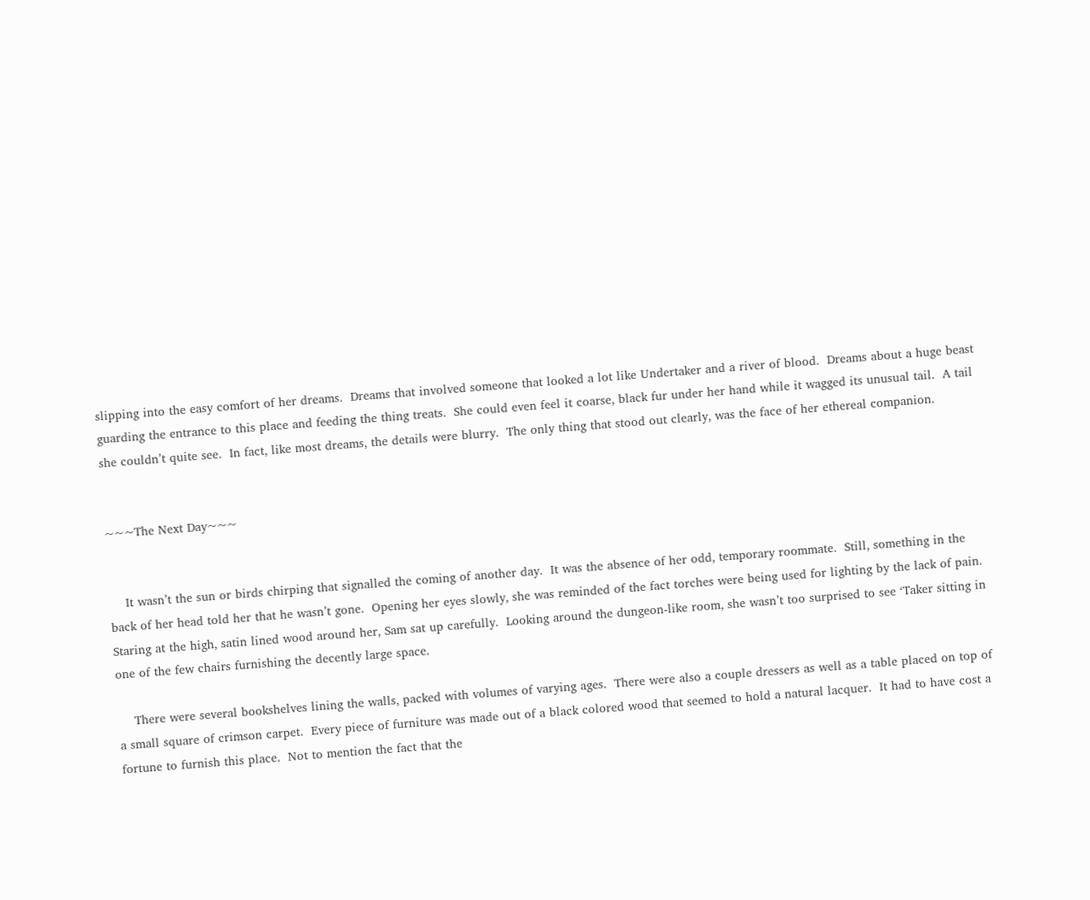slipping into the easy comfort of her dreams.  Dreams that involved someone that looked a lot like Undertaker and a river of blood.  Dreams about a huge beast guarding the entrance to this place and feeding the thing treats.  She could even feel it coarse, black fur under her hand while it wagged its unusual tail.  A tail she couldn’t quite see.  In fact, like most dreams, the details were blurry.  The only thing that stood out clearly, was the face of her ethereal companion.


~~~The Next Day~~~


    It wasn’t the sun or birds chirping that signalled the coming of another day.  It was the absence of her odd, temporary roommate.  Still, something in the back of her head told her that he wasn’t gone.  Opening her eyes slowly, she was reminded of the fact torches were being used for lighting by the lack of pain.  Staring at the high, satin lined wood around her, Sam sat up carefully.  Looking around the dungeon-like room, she wasn’t too surprised to see ‘Taker sitting in one of the few chairs furnishing the decently large space.

    There were several bookshelves lining the walls, packed with volumes of varying ages.  There were also a couple dressers as well as a table placed on top of a small square of crimson carpet.  Every piece of furniture was made out of a black colored wood that seemed to hold a natural lacquer.  It had to have cost a fortune to furnish this place.  Not to mention the fact that the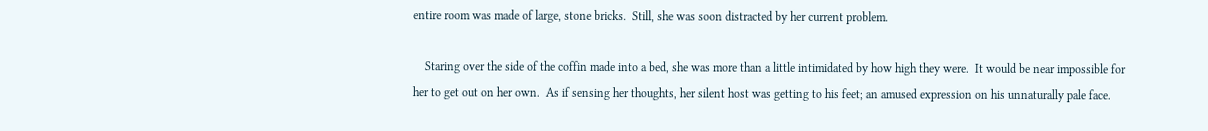entire room was made of large, stone bricks.  Still, she was soon distracted by her current problem.

    Staring over the side of the coffin made into a bed, she was more than a little intimidated by how high they were.  It would be near impossible for her to get out on her own.  As if sensing her thoughts, her silent host was getting to his feet; an amused expression on his unnaturally pale face.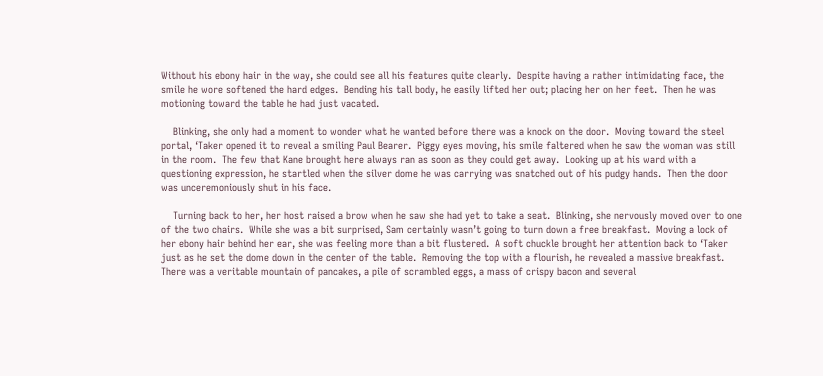Without his ebony hair in the way, she could see all his features quite clearly.  Despite having a rather intimidating face, the smile he wore softened the hard edges.  Bending his tall body, he easily lifted her out; placing her on her feet.  Then he was motioning toward the table he had just vacated.

    Blinking, she only had a moment to wonder what he wanted before there was a knock on the door.  Moving toward the steel portal, ‘Taker opened it to reveal a smiling Paul Bearer.  Piggy eyes moving, his smile faltered when he saw the woman was still in the room.  The few that Kane brought here always ran as soon as they could get away.  Looking up at his ward with a questioning expression, he startled when the silver dome he was carrying was snatched out of his pudgy hands.  Then the door was unceremoniously shut in his face.

    Turning back to her, her host raised a brow when he saw she had yet to take a seat.  Blinking, she nervously moved over to one of the two chairs.  While she was a bit surprised, Sam certainly wasn’t going to turn down a free breakfast.  Moving a lock of her ebony hair behind her ear, she was feeling more than a bit flustered.  A soft chuckle brought her attention back to ‘Taker just as he set the dome down in the center of the table.  Removing the top with a flourish, he revealed a massive breakfast.  There was a veritable mountain of pancakes, a pile of scrambled eggs, a mass of crispy bacon and several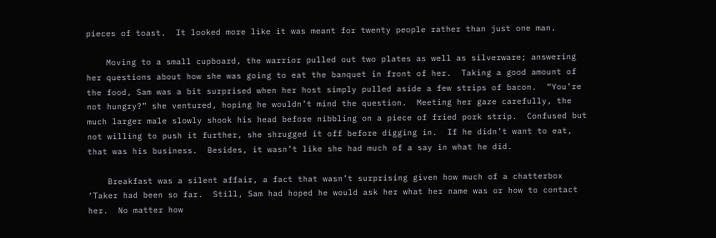pieces of toast.  It looked more like it was meant for twenty people rather than just one man.

    Moving to a small cupboard, the warrior pulled out two plates as well as silverware; answering her questions about how she was going to eat the banquet in front of her.  Taking a good amount of the food, Sam was a bit surprised when her host simply pulled aside a few strips of bacon.  “You’re not hungry?” she ventured, hoping he wouldn’t mind the question.  Meeting her gaze carefully, the much larger male slowly shook his head before nibbling on a piece of fried pork strip.  Confused but not willing to push it further, she shrugged it off before digging in.  If he didn’t want to eat, that was his business.  Besides, it wasn’t like she had much of a say in what he did.

    Breakfast was a silent affair, a fact that wasn’t surprising given how much of a chatterbox ‘Taker had been so far.  Still, Sam had hoped he would ask her what her name was or how to contact her.  No matter how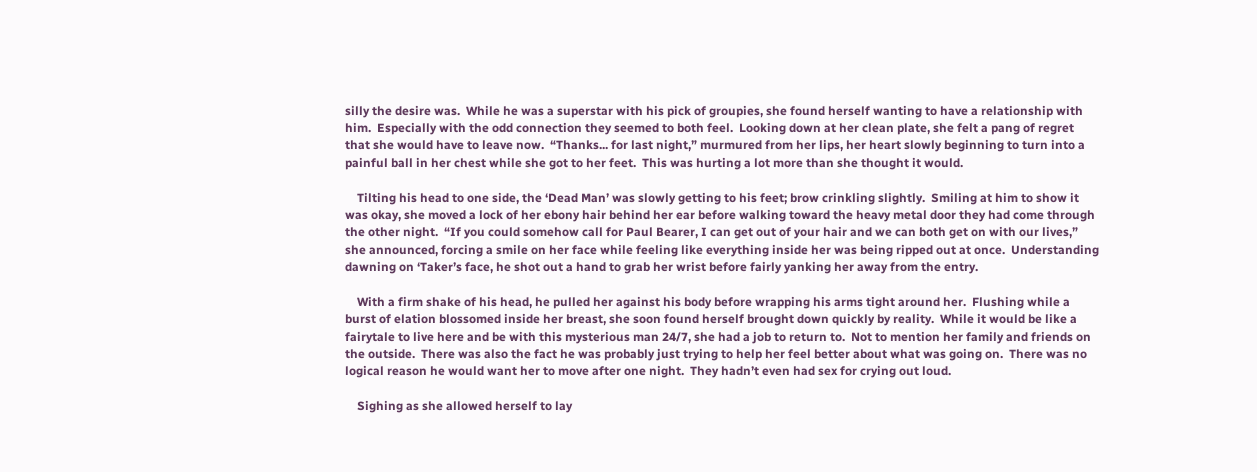silly the desire was.  While he was a superstar with his pick of groupies, she found herself wanting to have a relationship with him.  Especially with the odd connection they seemed to both feel.  Looking down at her clean plate, she felt a pang of regret that she would have to leave now.  “Thanks... for last night,” murmured from her lips, her heart slowly beginning to turn into a painful ball in her chest while she got to her feet.  This was hurting a lot more than she thought it would.

    Tilting his head to one side, the ‘Dead Man’ was slowly getting to his feet; brow crinkling slightly.  Smiling at him to show it was okay, she moved a lock of her ebony hair behind her ear before walking toward the heavy metal door they had come through the other night.  “If you could somehow call for Paul Bearer, I can get out of your hair and we can both get on with our lives,” she announced, forcing a smile on her face while feeling like everything inside her was being ripped out at once.  Understanding dawning on ‘Taker’s face, he shot out a hand to grab her wrist before fairly yanking her away from the entry.

    With a firm shake of his head, he pulled her against his body before wrapping his arms tight around her.  Flushing while a burst of elation blossomed inside her breast, she soon found herself brought down quickly by reality.  While it would be like a fairytale to live here and be with this mysterious man 24/7, she had a job to return to.  Not to mention her family and friends on the outside.  There was also the fact he was probably just trying to help her feel better about what was going on.  There was no logical reason he would want her to move after one night.  They hadn’t even had sex for crying out loud.

    Sighing as she allowed herself to lay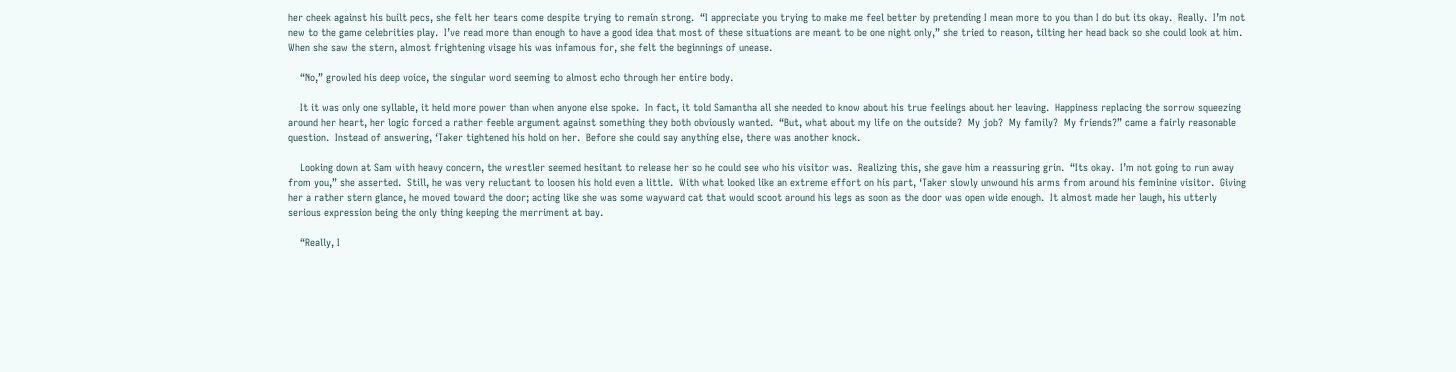her cheek against his built pecs, she felt her tears come despite trying to remain strong.  “I appreciate you trying to make me feel better by pretending I mean more to you than I do but its okay.  Really.  I’m not new to the game celebrities play.  I’ve read more than enough to have a good idea that most of these situations are meant to be one night only,” she tried to reason, tilting her head back so she could look at him.  When she saw the stern, almost frightening visage his was infamous for, she felt the beginnings of unease.

    “No,” growled his deep voice, the singular word seeming to almost echo through her entire body.

    It it was only one syllable, it held more power than when anyone else spoke.  In fact, it told Samantha all she needed to know about his true feelings about her leaving.  Happiness replacing the sorrow squeezing around her heart, her logic forced a rather feeble argument against something they both obviously wanted.  “But, what about my life on the outside?  My job?  My family?  My friends?” came a fairly reasonable question.  Instead of answering, ‘Taker tightened his hold on her.  Before she could say anything else, there was another knock.

    Looking down at Sam with heavy concern, the wrestler seemed hesitant to release her so he could see who his visitor was.  Realizing this, she gave him a reassuring grin.  “Its okay.  I’m not going to run away from you,” she asserted.  Still, he was very reluctant to loosen his hold even a little.  With what looked like an extreme effort on his part, ‘Taker slowly unwound his arms from around his feminine visitor.  Giving her a rather stern glance, he moved toward the door; acting like she was some wayward cat that would scoot around his legs as soon as the door was open wide enough.  It almost made her laugh, his utterly serious expression being the only thing keeping the merriment at bay.

    “Really, I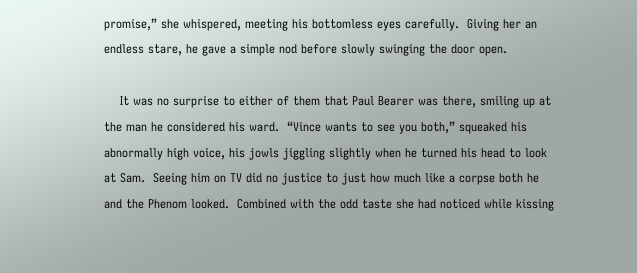promise,” she whispered, meeting his bottomless eyes carefully.  Giving her an endless stare, he gave a simple nod before slowly swinging the door open.

    It was no surprise to either of them that Paul Bearer was there, smiling up at the man he considered his ward.  “Vince wants to see you both,” squeaked his abnormally high voice, his jowls jiggling slightly when he turned his head to look at Sam.  Seeing him on TV did no justice to just how much like a corpse both he and the Phenom looked.  Combined with the odd taste she had noticed while kissing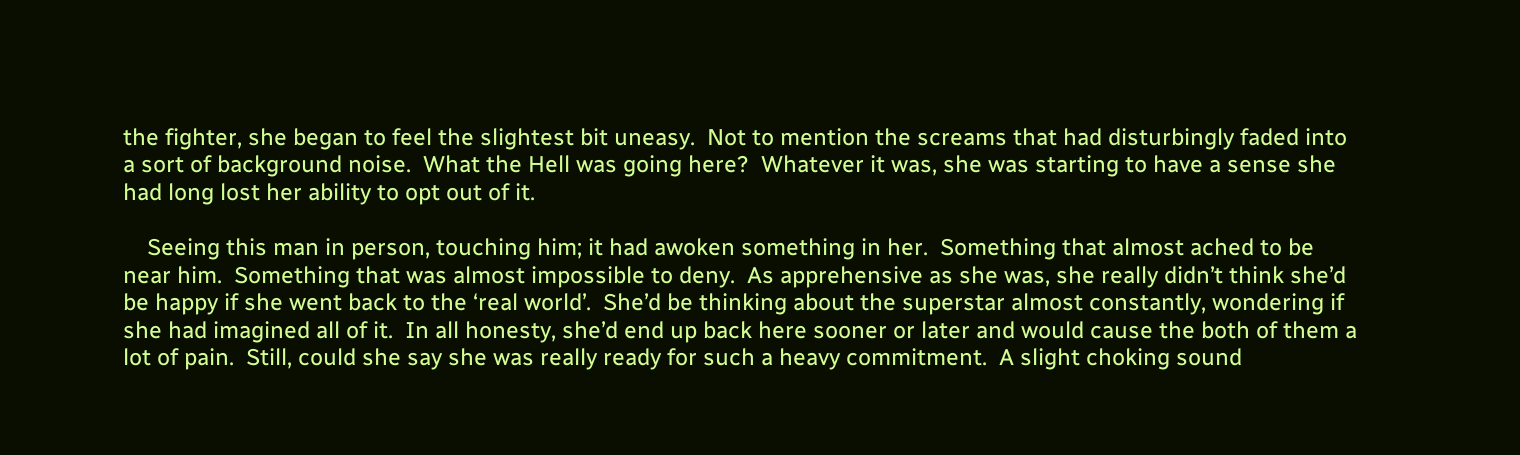the fighter, she began to feel the slightest bit uneasy.  Not to mention the screams that had disturbingly faded into a sort of background noise.  What the Hell was going here?  Whatever it was, she was starting to have a sense she had long lost her ability to opt out of it.

    Seeing this man in person, touching him; it had awoken something in her.  Something that almost ached to be near him.  Something that was almost impossible to deny.  As apprehensive as she was, she really didn’t think she’d be happy if she went back to the ‘real world’.  She’d be thinking about the superstar almost constantly, wondering if she had imagined all of it.  In all honesty, she’d end up back here sooner or later and would cause the both of them a lot of pain.  Still, could she say she was really ready for such a heavy commitment.  A slight choking sound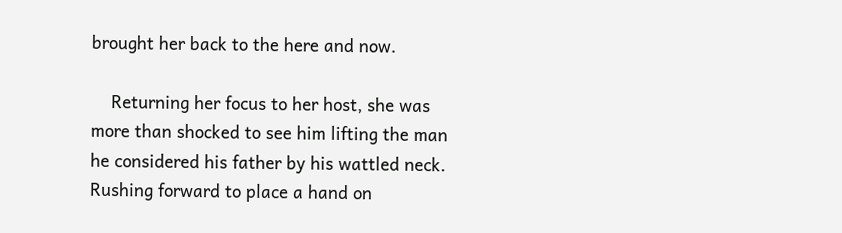brought her back to the here and now.

    Returning her focus to her host, she was more than shocked to see him lifting the man he considered his father by his wattled neck.  Rushing forward to place a hand on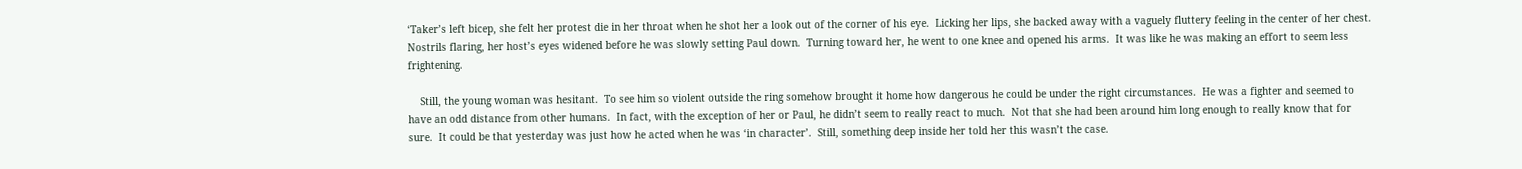‘Taker’s left bicep, she felt her protest die in her throat when he shot her a look out of the corner of his eye.  Licking her lips, she backed away with a vaguely fluttery feeling in the center of her chest.  Nostrils flaring, her host’s eyes widened before he was slowly setting Paul down.  Turning toward her, he went to one knee and opened his arms.  It was like he was making an effort to seem less frightening.

    Still, the young woman was hesitant.  To see him so violent outside the ring somehow brought it home how dangerous he could be under the right circumstances.  He was a fighter and seemed to have an odd distance from other humans.  In fact, with the exception of her or Paul, he didn’t seem to really react to much.  Not that she had been around him long enough to really know that for sure.  It could be that yesterday was just how he acted when he was ‘in character’.  Still, something deep inside her told her this wasn’t the case.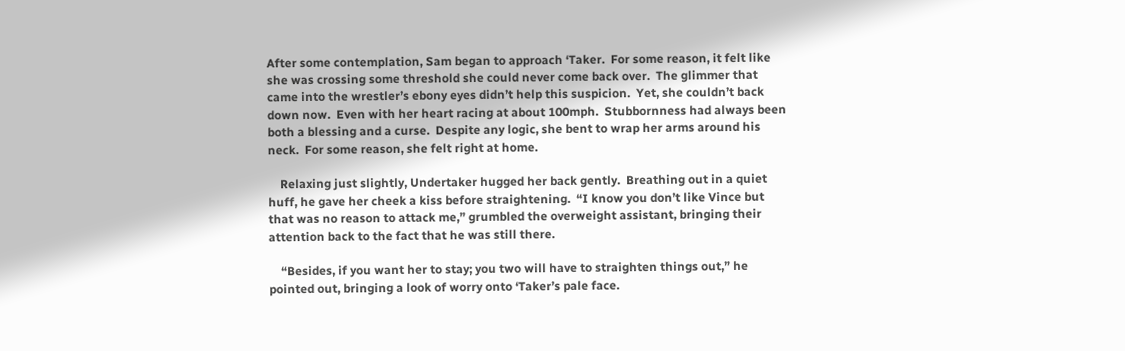After some contemplation, Sam began to approach ‘Taker.  For some reason, it felt like she was crossing some threshold she could never come back over.  The glimmer that came into the wrestler’s ebony eyes didn’t help this suspicion.  Yet, she couldn’t back down now.  Even with her heart racing at about 100mph.  Stubbornness had always been both a blessing and a curse.  Despite any logic, she bent to wrap her arms around his neck.  For some reason, she felt right at home.

    Relaxing just slightly, Undertaker hugged her back gently.  Breathing out in a quiet huff, he gave her cheek a kiss before straightening.  “I know you don’t like Vince but that was no reason to attack me,” grumbled the overweight assistant, bringing their attention back to the fact that he was still there.

    “Besides, if you want her to stay; you two will have to straighten things out,” he pointed out, bringing a look of worry onto ‘Taker’s pale face.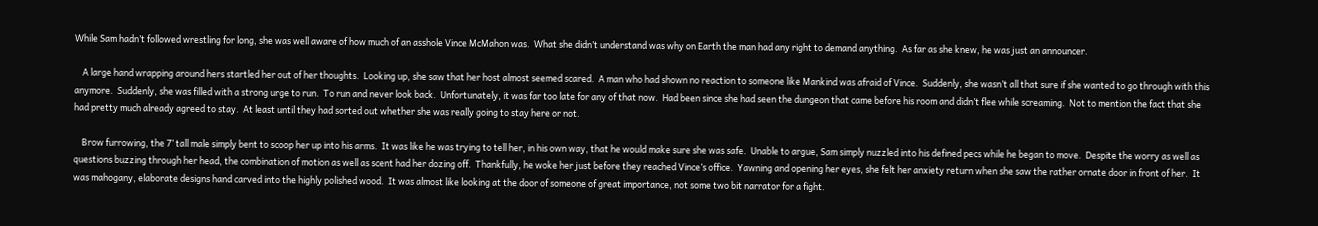While Sam hadn’t followed wrestling for long, she was well aware of how much of an asshole Vince McMahon was.  What she didn’t understand was why on Earth the man had any right to demand anything.  As far as she knew, he was just an announcer.

    A large hand wrapping around hers startled her out of her thoughts.  Looking up, she saw that her host almost seemed scared.  A man who had shown no reaction to someone like Mankind was afraid of Vince.  Suddenly, she wasn’t all that sure if she wanted to go through with this anymore.  Suddenly, she was filled with a strong urge to run.  To run and never look back.  Unfortunately, it was far too late for any of that now.  Had been since she had seen the dungeon that came before his room and didn’t flee while screaming.  Not to mention the fact that she had pretty much already agreed to stay.  At least until they had sorted out whether she was really going to stay here or not.

    Brow furrowing, the 7’ tall male simply bent to scoop her up into his arms.  It was like he was trying to tell her, in his own way, that he would make sure she was safe.  Unable to argue, Sam simply nuzzled into his defined pecs while he began to move.  Despite the worry as well as questions buzzing through her head, the combination of motion as well as scent had her dozing off.  Thankfully, he woke her just before they reached Vince’s office.  Yawning and opening her eyes, she felt her anxiety return when she saw the rather ornate door in front of her.  It was mahogany, elaborate designs hand carved into the highly polished wood.  It was almost like looking at the door of someone of great importance, not some two bit narrator for a fight.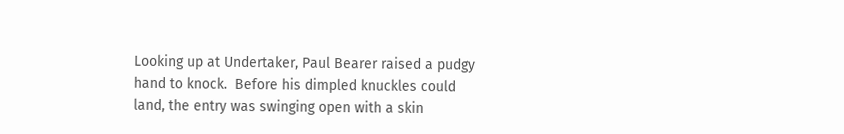Looking up at Undertaker, Paul Bearer raised a pudgy hand to knock.  Before his dimpled knuckles could land, the entry was swinging open with a skin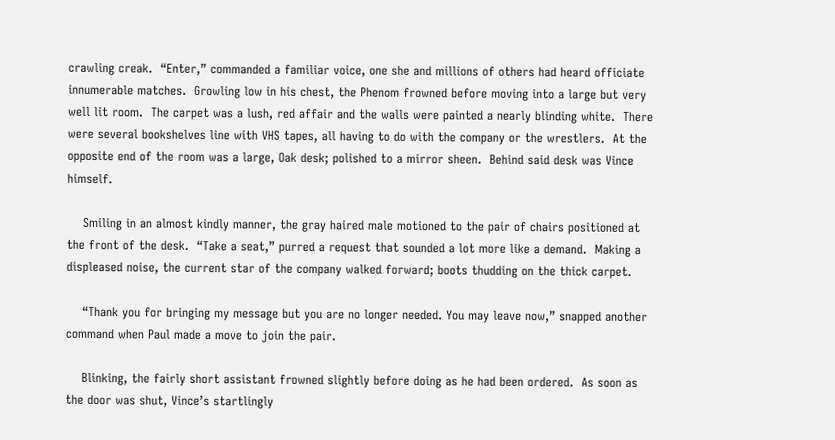crawling creak.  “Enter,” commanded a familiar voice, one she and millions of others had heard officiate innumerable matches.  Growling low in his chest, the Phenom frowned before moving into a large but very well lit room.  The carpet was a lush, red affair and the walls were painted a nearly blinding white.  There were several bookshelves line with VHS tapes, all having to do with the company or the wrestlers.  At the opposite end of the room was a large, Oak desk; polished to a mirror sheen.  Behind said desk was Vince himself.

    Smiling in an almost kindly manner, the gray haired male motioned to the pair of chairs positioned at the front of the desk.  “Take a seat,” purred a request that sounded a lot more like a demand.  Making a displeased noise, the current star of the company walked forward; boots thudding on the thick carpet.

    “Thank you for bringing my message but you are no longer needed. You may leave now,” snapped another command when Paul made a move to join the pair.

    Blinking, the fairly short assistant frowned slightly before doing as he had been ordered.  As soon as the door was shut, Vince’s startlingly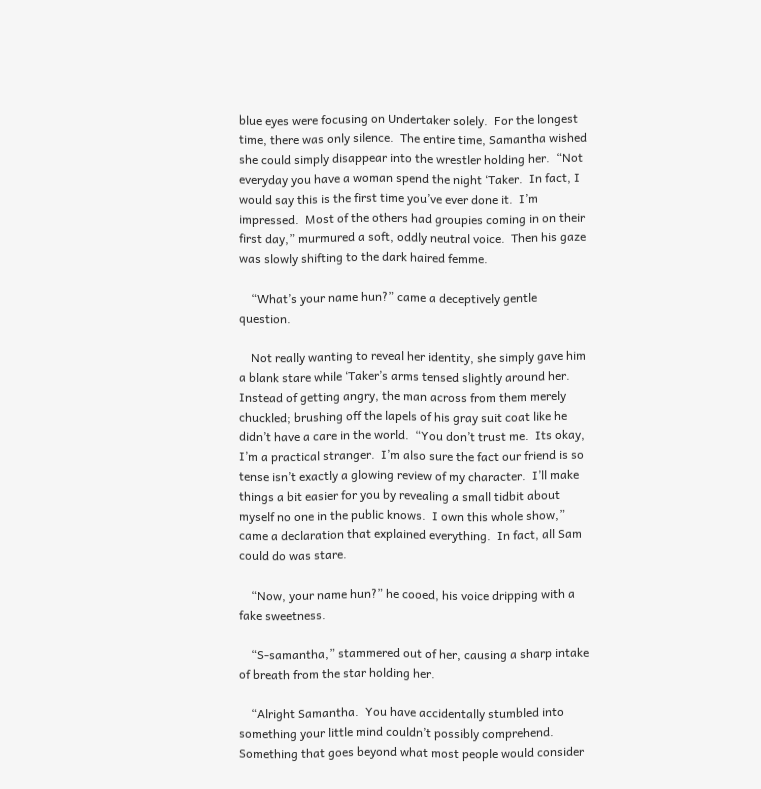blue eyes were focusing on Undertaker solely.  For the longest time, there was only silence.  The entire time, Samantha wished she could simply disappear into the wrestler holding her.  “Not everyday you have a woman spend the night ‘Taker.  In fact, I would say this is the first time you’ve ever done it.  I’m impressed.  Most of the others had groupies coming in on their first day,” murmured a soft, oddly neutral voice.  Then his gaze was slowly shifting to the dark haired femme.

    “What’s your name hun?” came a deceptively gentle question.

    Not really wanting to reveal her identity, she simply gave him a blank stare while ‘Taker’s arms tensed slightly around her.  Instead of getting angry, the man across from them merely chuckled; brushing off the lapels of his gray suit coat like he didn’t have a care in the world.  “You don’t trust me.  Its okay, I’m a practical stranger.  I’m also sure the fact our friend is so tense isn’t exactly a glowing review of my character.  I’ll make things a bit easier for you by revealing a small tidbit about myself no one in the public knows.  I own this whole show,” came a declaration that explained everything.  In fact, all Sam could do was stare.

    “Now, your name hun?” he cooed, his voice dripping with a fake sweetness.

    “S-samantha,” stammered out of her, causing a sharp intake of breath from the star holding her.

    “Alright Samantha.  You have accidentally stumbled into something your little mind couldn’t possibly comprehend.  Something that goes beyond what most people would consider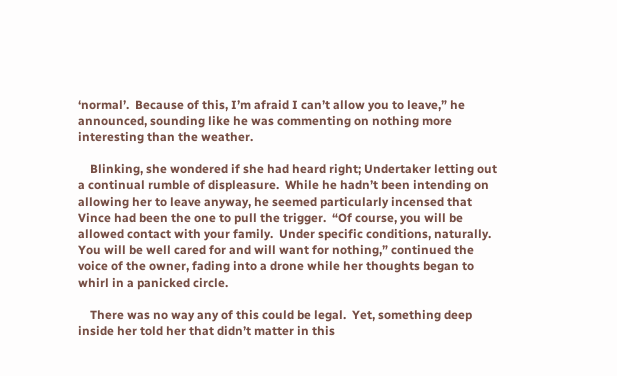‘normal’.  Because of this, I’m afraid I can’t allow you to leave,” he announced, sounding like he was commenting on nothing more interesting than the weather.

    Blinking, she wondered if she had heard right; Undertaker letting out a continual rumble of displeasure.  While he hadn’t been intending on allowing her to leave anyway, he seemed particularly incensed that Vince had been the one to pull the trigger.  “Of course, you will be allowed contact with your family.  Under specific conditions, naturally.  You will be well cared for and will want for nothing,” continued the voice of the owner, fading into a drone while her thoughts began to whirl in a panicked circle.

    There was no way any of this could be legal.  Yet, something deep inside her told her that didn’t matter in this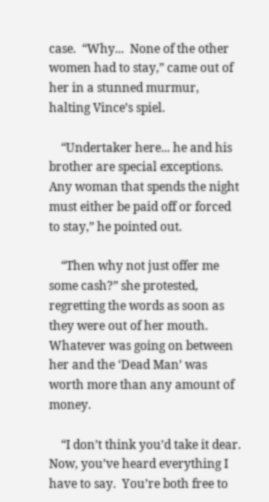case.  “Why...  None of the other women had to stay,” came out of her in a stunned murmur, halting Vince’s spiel.

    “Undertaker here... he and his brother are special exceptions.  Any woman that spends the night must either be paid off or forced to stay,” he pointed out.

    “Then why not just offer me some cash?” she protested, regretting the words as soon as they were out of her mouth.  Whatever was going on between her and the ‘Dead Man’ was worth more than any amount of money.

    “I don’t think you’d take it dear.  Now, you’ve heard everything I have to say.  You’re both free to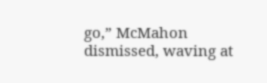go,” McMahon dismissed, waving at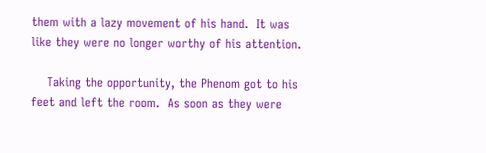them with a lazy movement of his hand.  It was like they were no longer worthy of his attention.

    Taking the opportunity, the Phenom got to his feet and left the room.  As soon as they were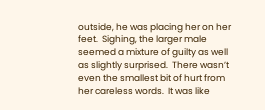outside, he was placing her on her feet.  Sighing, the larger male seemed a mixture of guilty as well as slightly surprised.  There wasn’t even the smallest bit of hurt from her careless words.  It was like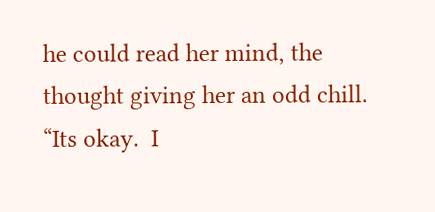he could read her mind, the thought giving her an odd chill.  “Its okay.  I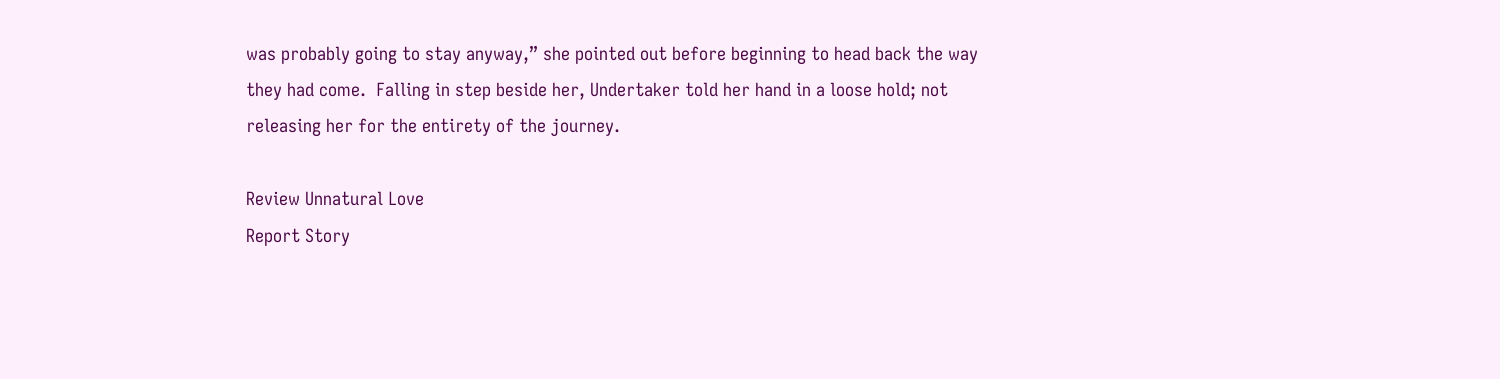was probably going to stay anyway,” she pointed out before beginning to head back the way they had come.  Falling in step beside her, Undertaker told her hand in a loose hold; not releasing her for the entirety of the journey.

Review Unnatural Love
Report Story